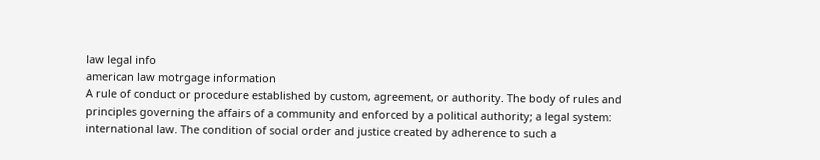law legal info
american law motrgage information
A rule of conduct or procedure established by custom, agreement, or authority. The body of rules and principles governing the affairs of a community and enforced by a political authority; a legal system: international law. The condition of social order and justice created by adherence to such a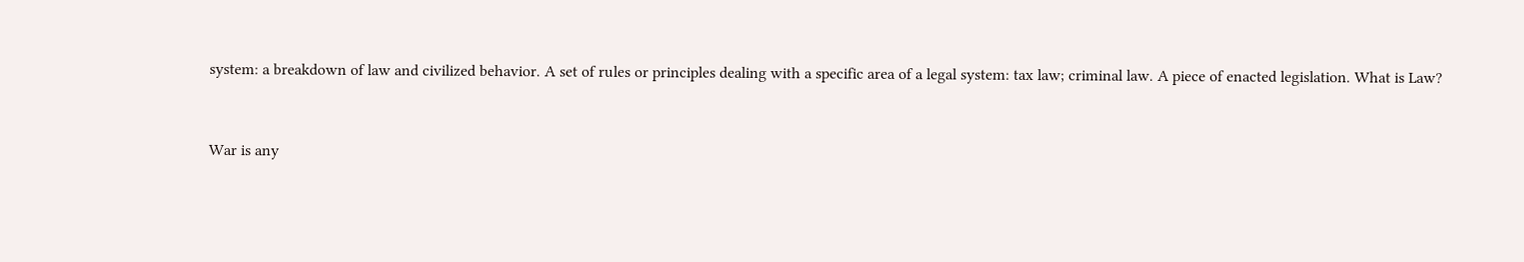system: a breakdown of law and civilized behavior. A set of rules or principles dealing with a specific area of a legal system: tax law; criminal law. A piece of enacted legislation. What is Law?


War is any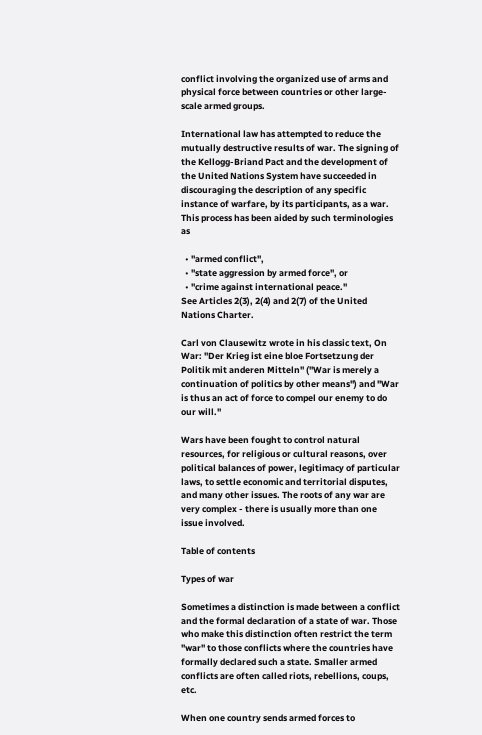conflict involving the organized use of arms and physical force between countries or other large-scale armed groups.

International law has attempted to reduce the mutually destructive results of war. The signing of the Kellogg-Briand Pact and the development of the United Nations System have succeeded in discouraging the description of any specific instance of warfare, by its participants, as a war. This process has been aided by such terminologies as

  • "armed conflict",
  • "state aggression by armed force", or
  • "crime against international peace."
See Articles 2(3), 2(4) and 2(7) of the United Nations Charter.

Carl von Clausewitz wrote in his classic text, On War: "Der Krieg ist eine bloe Fortsetzung der Politik mit anderen Mitteln" ("War is merely a continuation of politics by other means") and "War is thus an act of force to compel our enemy to do our will."

Wars have been fought to control natural resources, for religious or cultural reasons, over political balances of power, legitimacy of particular laws, to settle economic and territorial disputes, and many other issues. The roots of any war are very complex - there is usually more than one issue involved.

Table of contents

Types of war

Sometimes a distinction is made between a conflict and the formal declaration of a state of war. Those who make this distinction often restrict the term "war" to those conflicts where the countries have formally declared such a state. Smaller armed conflicts are often called riots, rebellions, coups, etc.

When one country sends armed forces to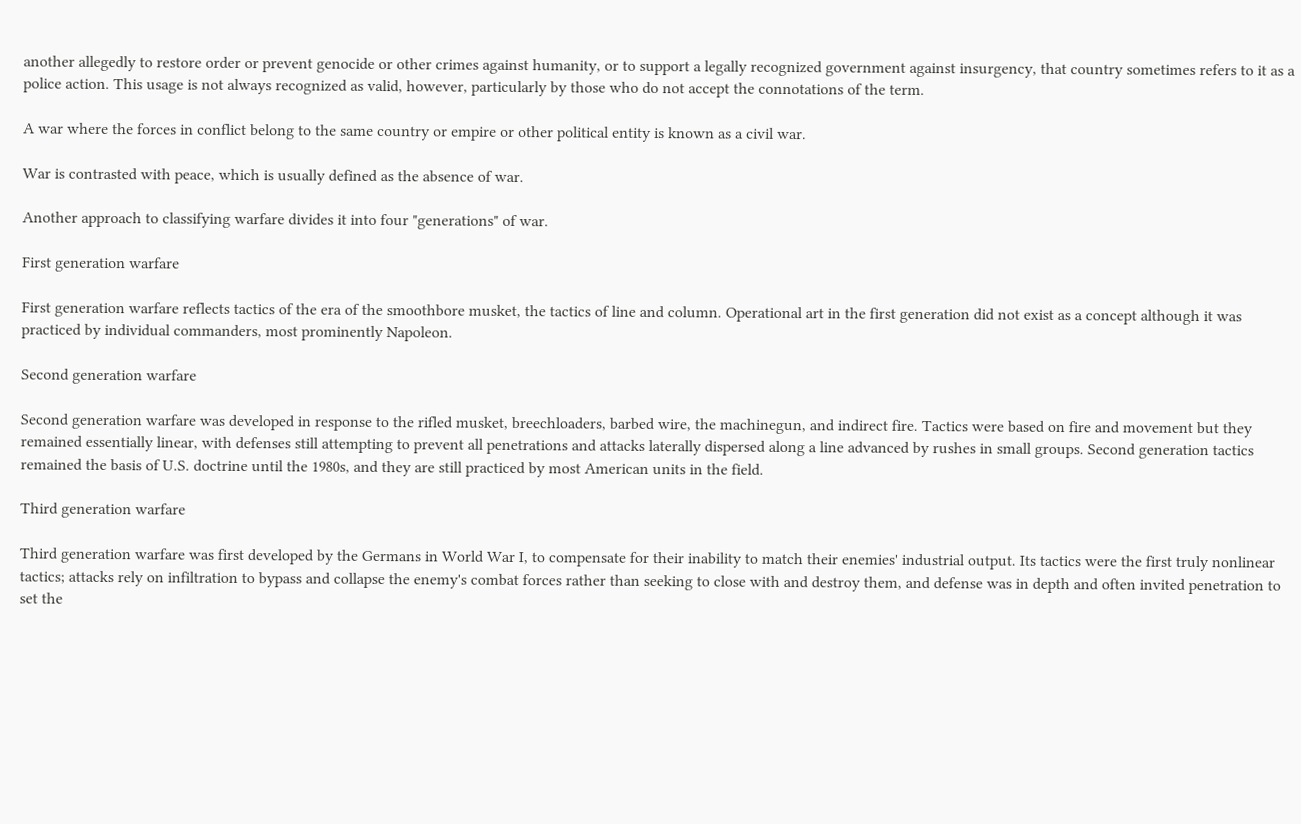another allegedly to restore order or prevent genocide or other crimes against humanity, or to support a legally recognized government against insurgency, that country sometimes refers to it as a police action. This usage is not always recognized as valid, however, particularly by those who do not accept the connotations of the term.

A war where the forces in conflict belong to the same country or empire or other political entity is known as a civil war.

War is contrasted with peace, which is usually defined as the absence of war.

Another approach to classifying warfare divides it into four "generations" of war.

First generation warfare

First generation warfare reflects tactics of the era of the smoothbore musket, the tactics of line and column. Operational art in the first generation did not exist as a concept although it was practiced by individual commanders, most prominently Napoleon.

Second generation warfare

Second generation warfare was developed in response to the rifled musket, breechloaders, barbed wire, the machinegun, and indirect fire. Tactics were based on fire and movement but they remained essentially linear, with defenses still attempting to prevent all penetrations and attacks laterally dispersed along a line advanced by rushes in small groups. Second generation tactics remained the basis of U.S. doctrine until the 1980s, and they are still practiced by most American units in the field.

Third generation warfare

Third generation warfare was first developed by the Germans in World War I, to compensate for their inability to match their enemies' industrial output. Its tactics were the first truly nonlinear tactics; attacks rely on infiltration to bypass and collapse the enemy's combat forces rather than seeking to close with and destroy them, and defense was in depth and often invited penetration to set the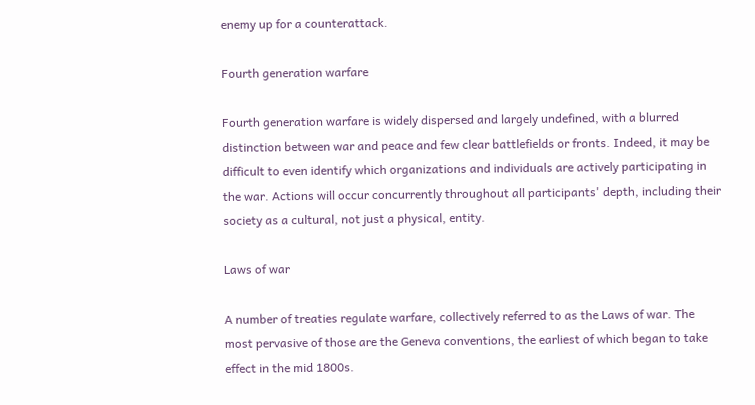enemy up for a counterattack.

Fourth generation warfare

Fourth generation warfare is widely dispersed and largely undefined, with a blurred distinction between war and peace and few clear battlefields or fronts. Indeed, it may be difficult to even identify which organizations and individuals are actively participating in the war. Actions will occur concurrently throughout all participants' depth, including their society as a cultural, not just a physical, entity.

Laws of war

A number of treaties regulate warfare, collectively referred to as the Laws of war. The most pervasive of those are the Geneva conventions, the earliest of which began to take effect in the mid 1800s.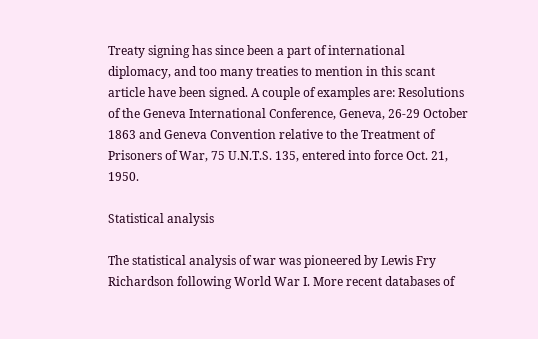Treaty signing has since been a part of international diplomacy, and too many treaties to mention in this scant article have been signed. A couple of examples are: Resolutions of the Geneva International Conference, Geneva, 26-29 October 1863 and Geneva Convention relative to the Treatment of Prisoners of War, 75 U.N.T.S. 135, entered into force Oct. 21, 1950.

Statistical analysis

The statistical analysis of war was pioneered by Lewis Fry Richardson following World War I. More recent databases of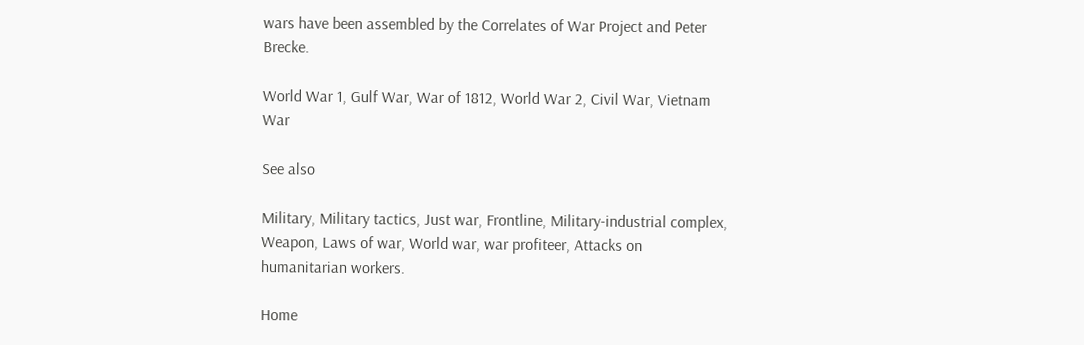wars have been assembled by the Correlates of War Project and Peter Brecke.

World War 1, Gulf War, War of 1812, World War 2, Civil War, Vietnam War

See also

Military, Military tactics, Just war, Frontline, Military-industrial complex, Weapon, Laws of war, World war, war profiteer, Attacks on humanitarian workers.

Home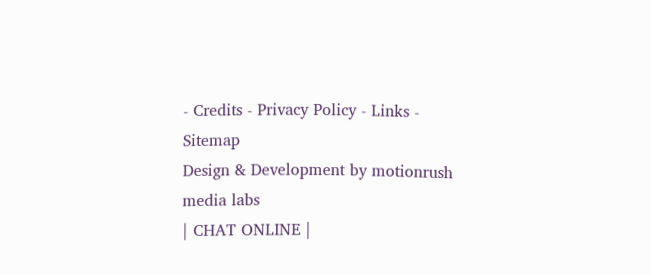- Credits - Privacy Policy - Links - Sitemap
Design & Development by motionrush media labs
| CHAT ONLINE |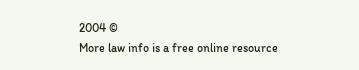2004 ©
More law info is a free online resource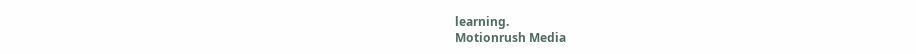learning.
Motionrush Media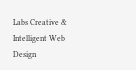Labs Creative & Intelligent Web Design